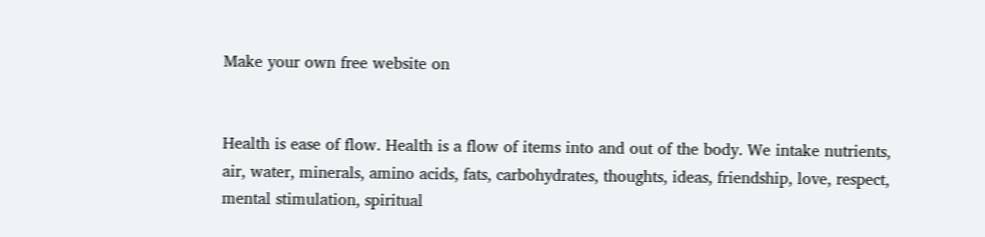Make your own free website on


Health is ease of flow. Health is a flow of items into and out of the body. We intake nutrients, air, water, minerals, amino acids, fats, carbohydrates, thoughts, ideas, friendship, love, respect, mental stimulation, spiritual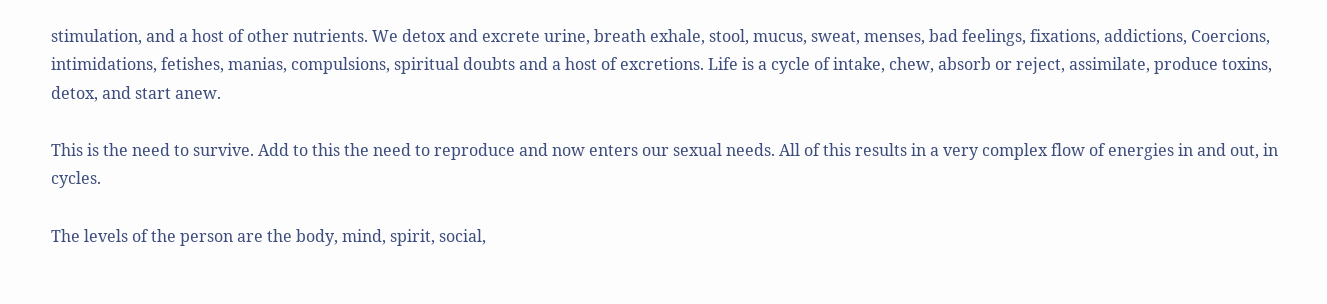stimulation, and a host of other nutrients. We detox and excrete urine, breath exhale, stool, mucus, sweat, menses, bad feelings, fixations, addictions, Coercions, intimidations, fetishes, manias, compulsions, spiritual doubts and a host of excretions. Life is a cycle of intake, chew, absorb or reject, assimilate, produce toxins, detox, and start anew.

This is the need to survive. Add to this the need to reproduce and now enters our sexual needs. All of this results in a very complex flow of energies in and out, in cycles.

The levels of the person are the body, mind, spirit, social,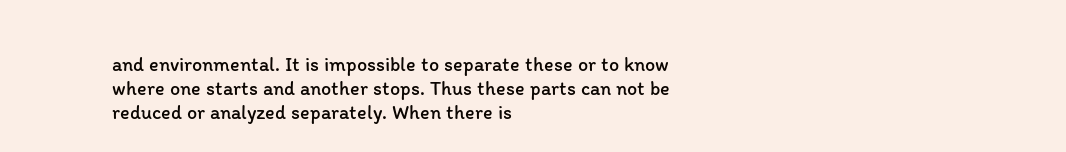and environmental. It is impossible to separate these or to know where one starts and another stops. Thus these parts can not be reduced or analyzed separately. When there is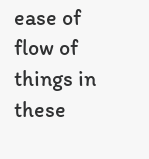ease of flow of things in these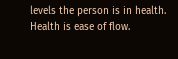levels the person is in health. Health is ease of flow.